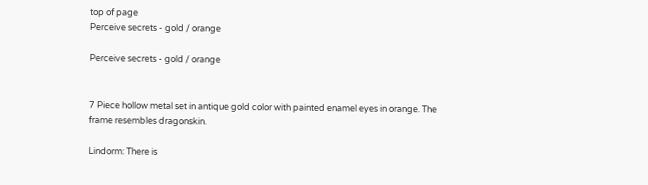top of page
Perceive secrets - gold / orange

Perceive secrets - gold / orange


7 Piece hollow metal set in antique gold color with painted enamel eyes in orange. The frame resembles dragonskin.

Lindorm: There is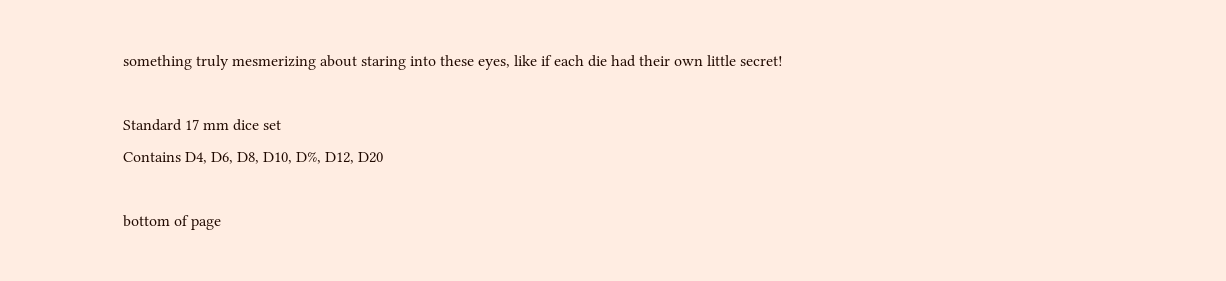something truly mesmerizing about staring into these eyes, like if each die had their own little secret!

Standard 17 mm dice set
Contains D4, D6, D8, D10, D%, D12, D20

bottom of page